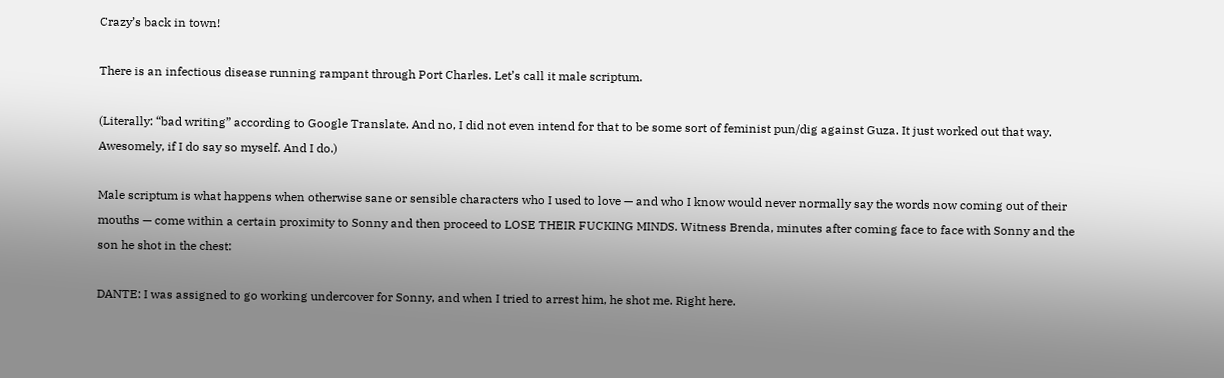Crazy’s back in town!

There is an infectious disease running rampant through Port Charles. Let’s call it male scriptum.

(Literally: “bad writing” according to Google Translate. And no, I did not even intend for that to be some sort of feminist pun/dig against Guza. It just worked out that way. Awesomely, if I do say so myself. And I do.)

Male scriptum is what happens when otherwise sane or sensible characters who I used to love — and who I know would never normally say the words now coming out of their mouths — come within a certain proximity to Sonny and then proceed to LOSE THEIR FUCKING MINDS. Witness Brenda, minutes after coming face to face with Sonny and the son he shot in the chest:

DANTE: I was assigned to go working undercover for Sonny, and when I tried to arrest him, he shot me. Right here.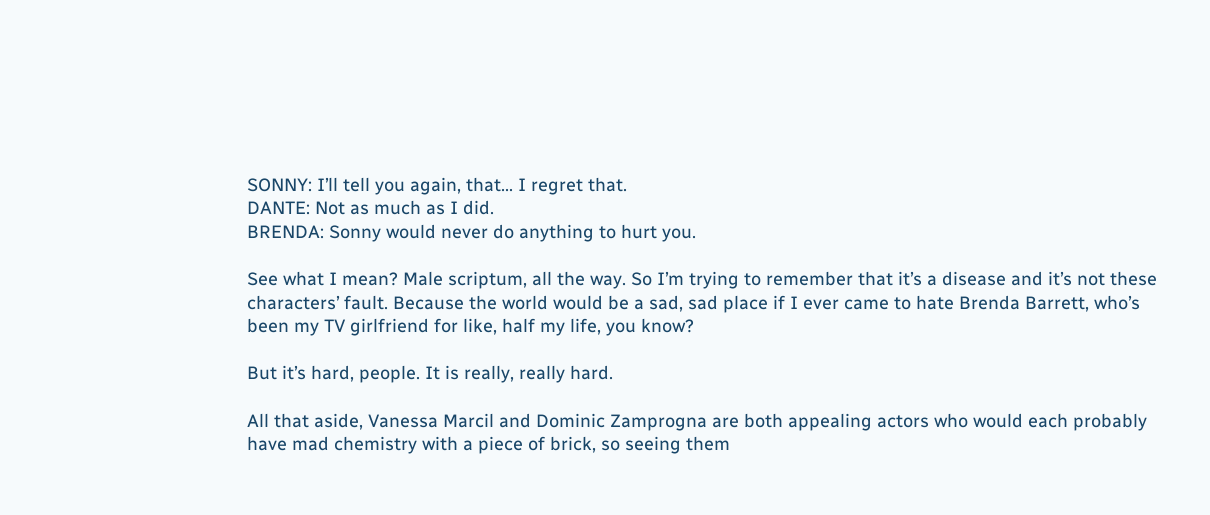SONNY: I’ll tell you again, that… I regret that.
DANTE: Not as much as I did.
BRENDA: Sonny would never do anything to hurt you.

See what I mean? Male scriptum, all the way. So I’m trying to remember that it’s a disease and it’s not these characters’ fault. Because the world would be a sad, sad place if I ever came to hate Brenda Barrett, who’s been my TV girlfriend for like, half my life, you know?

But it’s hard, people. It is really, really hard.

All that aside, Vanessa Marcil and Dominic Zamprogna are both appealing actors who would each probably have mad chemistry with a piece of brick, so seeing them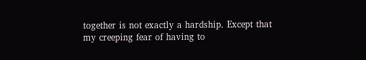together is not exactly a hardship. Except that my creeping fear of having to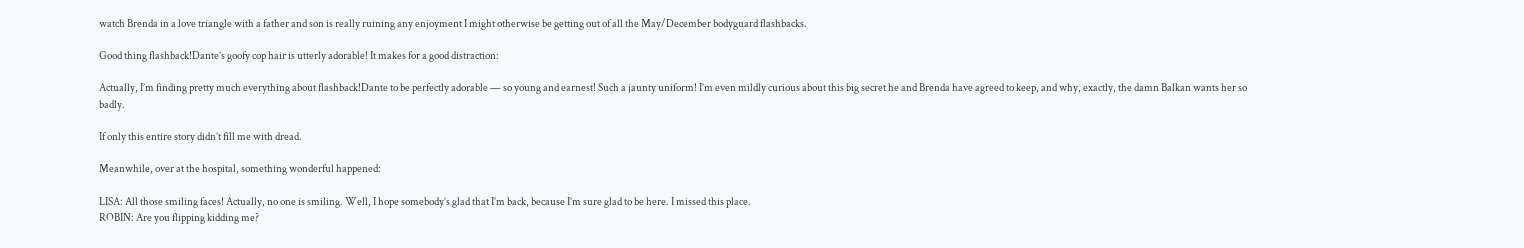watch Brenda in a love triangle with a father and son is really ruining any enjoyment I might otherwise be getting out of all the May/December bodyguard flashbacks.

Good thing flashback!Dante’s goofy cop hair is utterly adorable! It makes for a good distraction:

Actually, I’m finding pretty much everything about flashback!Dante to be perfectly adorable — so young and earnest! Such a jaunty uniform! I’m even mildly curious about this big secret he and Brenda have agreed to keep, and why, exactly, the damn Balkan wants her so badly.

If only this entire story didn’t fill me with dread.

Meanwhile, over at the hospital, something wonderful happened:

LISA: All those smiling faces! Actually, no one is smiling. Well, I hope somebody’s glad that I’m back, because I’m sure glad to be here. I missed this place.
ROBIN: Are you flipping kidding me?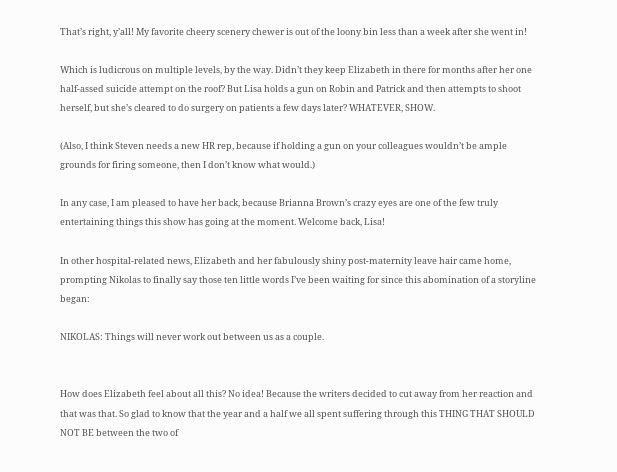That’s right, y’all! My favorite cheery scenery chewer is out of the loony bin less than a week after she went in!

Which is ludicrous on multiple levels, by the way. Didn’t they keep Elizabeth in there for months after her one half-assed suicide attempt on the roof? But Lisa holds a gun on Robin and Patrick and then attempts to shoot herself, but she’s cleared to do surgery on patients a few days later? WHATEVER, SHOW.

(Also, I think Steven needs a new HR rep, because if holding a gun on your colleagues wouldn’t be ample grounds for firing someone, then I don’t know what would.)

In any case, I am pleased to have her back, because Brianna Brown’s crazy eyes are one of the few truly entertaining things this show has going at the moment. Welcome back, Lisa!

In other hospital-related news, Elizabeth and her fabulously shiny post-maternity leave hair came home, prompting Nikolas to finally say those ten little words I’ve been waiting for since this abomination of a storyline began:

NIKOLAS: Things will never work out between us as a couple.


How does Elizabeth feel about all this? No idea! Because the writers decided to cut away from her reaction and that was that. So glad to know that the year and a half we all spent suffering through this THING THAT SHOULD NOT BE between the two of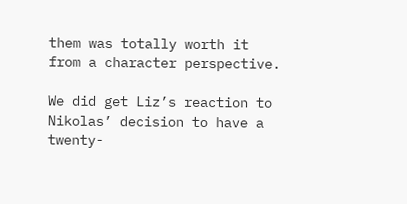them was totally worth it from a character perspective.

We did get Liz’s reaction to Nikolas’ decision to have a twenty-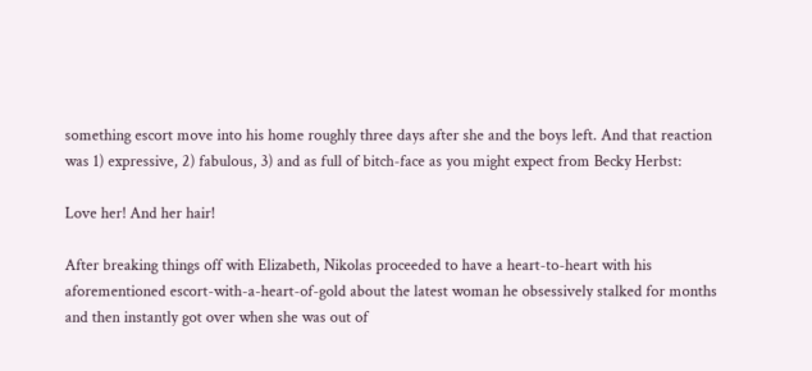something escort move into his home roughly three days after she and the boys left. And that reaction was 1) expressive, 2) fabulous, 3) and as full of bitch-face as you might expect from Becky Herbst:

Love her! And her hair!

After breaking things off with Elizabeth, Nikolas proceeded to have a heart-to-heart with his aforementioned escort-with-a-heart-of-gold about the latest woman he obsessively stalked for months and then instantly got over when she was out of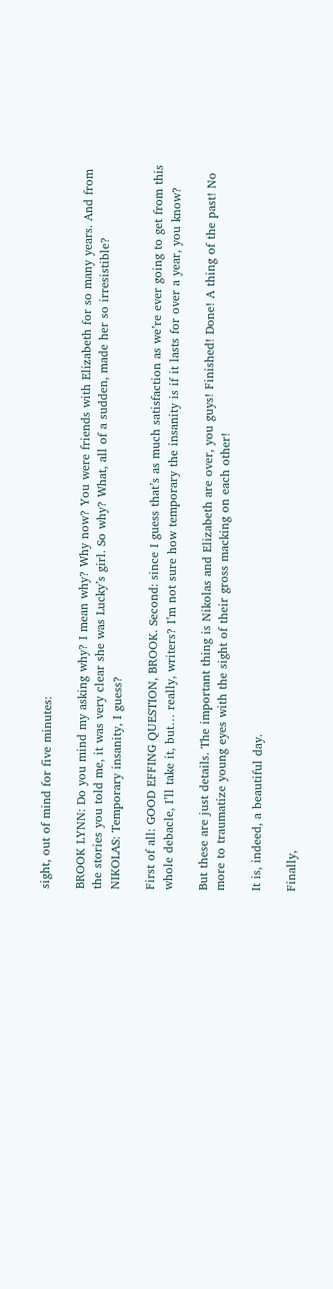sight, out of mind for five minutes:

BROOK LYNN: Do you mind my asking why? I mean why? Why now? You were friends with Elizabeth for so many years. And from the stories you told me, it was very clear she was Lucky’s girl. So why? What, all of a sudden, made her so irresistible?
NIKOLAS: Temporary insanity, I guess?

First of all: GOOD EFFING QUESTION, BROOK. Second: since I guess that’s as much satisfaction as we’re ever going to get from this whole debacle, I’ll take it, but… really, writers? I’m not sure how temporary the insanity is if it lasts for over a year, you know?

But these are just details. The important thing is Nikolas and Elizabeth are over, you guys! Finished! Done! A thing of the past! No more to traumatize young eyes with the sight of their gross macking on each other!

It is, indeed, a beautiful day.

Finally,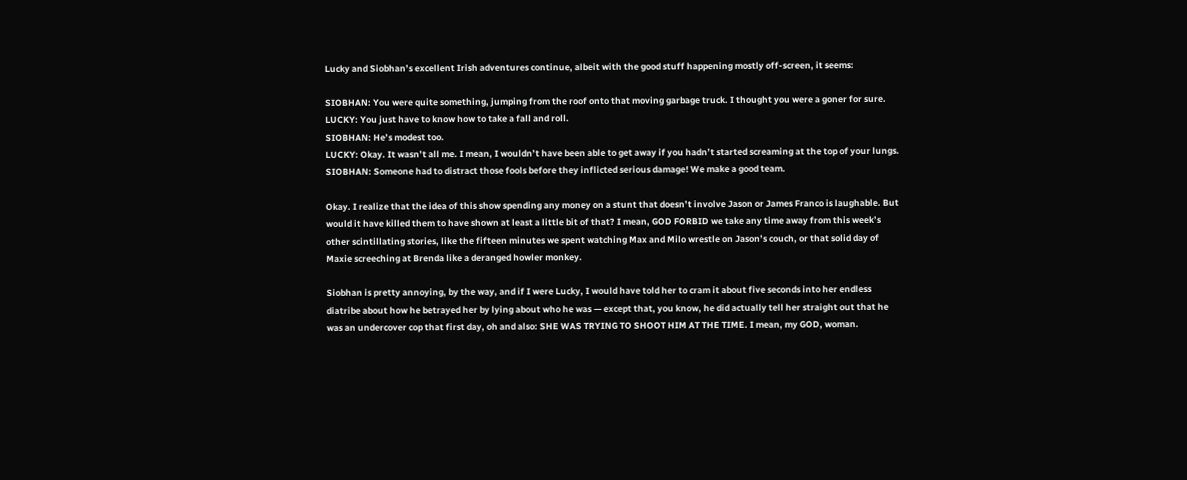Lucky and Siobhan’s excellent Irish adventures continue, albeit with the good stuff happening mostly off-screen, it seems:

SIOBHAN: You were quite something, jumping from the roof onto that moving garbage truck. I thought you were a goner for sure.
LUCKY: You just have to know how to take a fall and roll.
SIOBHAN: He’s modest too.
LUCKY: Okay. It wasn’t all me. I mean, I wouldn’t have been able to get away if you hadn’t started screaming at the top of your lungs.
SIOBHAN: Someone had to distract those fools before they inflicted serious damage! We make a good team.

Okay. I realize that the idea of this show spending any money on a stunt that doesn’t involve Jason or James Franco is laughable. But would it have killed them to have shown at least a little bit of that? I mean, GOD FORBID we take any time away from this week’s other scintillating stories, like the fifteen minutes we spent watching Max and Milo wrestle on Jason’s couch, or that solid day of Maxie screeching at Brenda like a deranged howler monkey.

Siobhan is pretty annoying, by the way, and if I were Lucky, I would have told her to cram it about five seconds into her endless diatribe about how he betrayed her by lying about who he was — except that, you know, he did actually tell her straight out that he was an undercover cop that first day, oh and also: SHE WAS TRYING TO SHOOT HIM AT THE TIME. I mean, my GOD, woman.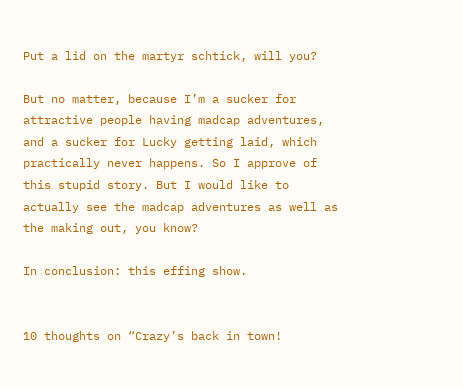Put a lid on the martyr schtick, will you?

But no matter, because I’m a sucker for attractive people having madcap adventures, and a sucker for Lucky getting laid, which practically never happens. So I approve of this stupid story. But I would like to actually see the madcap adventures as well as the making out, you know?

In conclusion: this effing show.


10 thoughts on “Crazy’s back in town!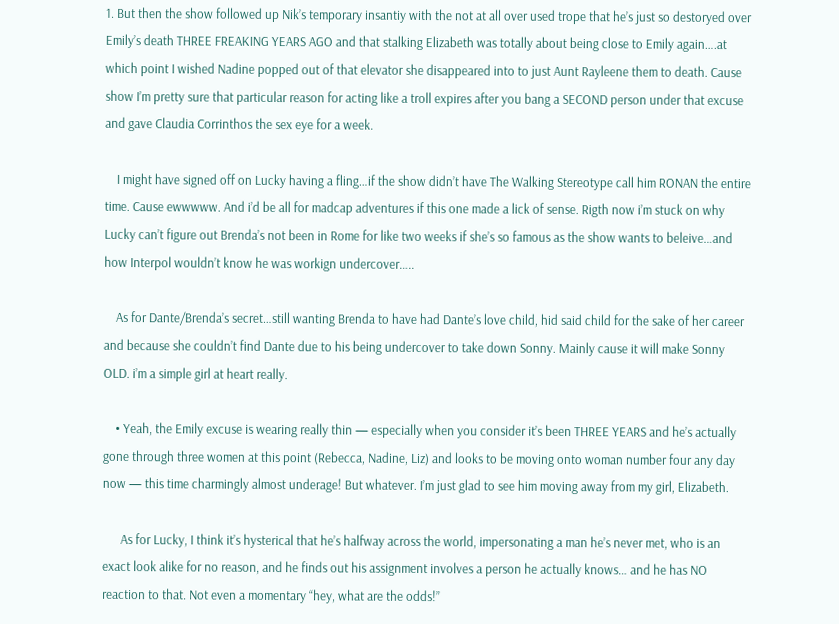1. But then the show followed up Nik’s temporary insantiy with the not at all over used trope that he’s just so destoryed over Emily’s death THREE FREAKING YEARS AGO and that stalking Elizabeth was totally about being close to Emily again….at which point I wished Nadine popped out of that elevator she disappeared into to just Aunt Rayleene them to death. Cause show I’m pretty sure that particular reason for acting like a troll expires after you bang a SECOND person under that excuse and gave Claudia Corrinthos the sex eye for a week.

    I might have signed off on Lucky having a fling…if the show didn’t have The Walking Stereotype call him RONAN the entire time. Cause ewwwww. And i’d be all for madcap adventures if this one made a lick of sense. Rigth now i’m stuck on why Lucky can’t figure out Brenda’s not been in Rome for like two weeks if she’s so famous as the show wants to beleive…and how Interpol wouldn’t know he was workign undercover…..

    As for Dante/Brenda’s secret…still wanting Brenda to have had Dante’s love child, hid said child for the sake of her career and because she couldn’t find Dante due to his being undercover to take down Sonny. Mainly cause it will make Sonny OLD. i’m a simple girl at heart really.

    • Yeah, the Emily excuse is wearing really thin — especially when you consider it’s been THREE YEARS and he’s actually gone through three women at this point (Rebecca, Nadine, Liz) and looks to be moving onto woman number four any day now — this time charmingly almost underage! But whatever. I’m just glad to see him moving away from my girl, Elizabeth.

      As for Lucky, I think it’s hysterical that he’s halfway across the world, impersonating a man he’s never met, who is an exact look alike for no reason, and he finds out his assignment involves a person he actually knows… and he has NO reaction to that. Not even a momentary “hey, what are the odds!”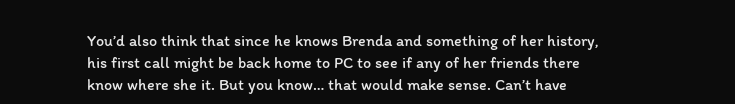You’d also think that since he knows Brenda and something of her history, his first call might be back home to PC to see if any of her friends there know where she it. But you know… that would make sense. Can’t have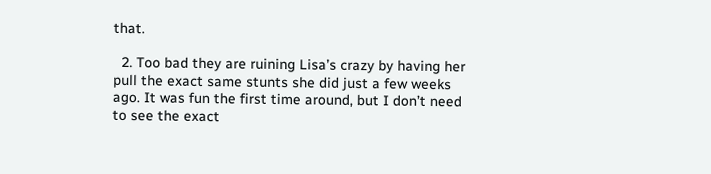that.

  2. Too bad they are ruining Lisa’s crazy by having her pull the exact same stunts she did just a few weeks ago. It was fun the first time around, but I don’t need to see the exact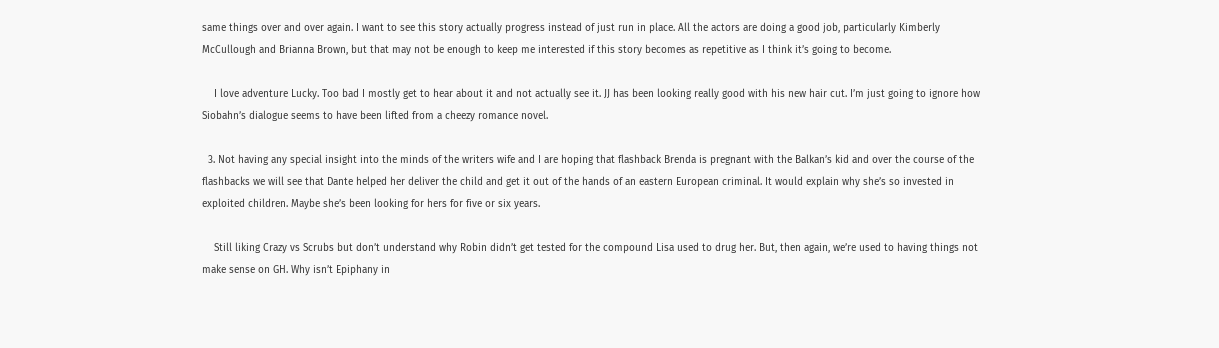same things over and over again. I want to see this story actually progress instead of just run in place. All the actors are doing a good job, particularly Kimberly McCullough and Brianna Brown, but that may not be enough to keep me interested if this story becomes as repetitive as I think it’s going to become.

    I love adventure Lucky. Too bad I mostly get to hear about it and not actually see it. JJ has been looking really good with his new hair cut. I’m just going to ignore how Siobahn’s dialogue seems to have been lifted from a cheezy romance novel.

  3. Not having any special insight into the minds of the writers wife and I are hoping that flashback Brenda is pregnant with the Balkan’s kid and over the course of the flashbacks we will see that Dante helped her deliver the child and get it out of the hands of an eastern European criminal. It would explain why she’s so invested in exploited children. Maybe she’s been looking for hers for five or six years.

    Still liking Crazy vs Scrubs but don’t understand why Robin didn’t get tested for the compound Lisa used to drug her. But, then again, we’re used to having things not make sense on GH. Why isn’t Epiphany in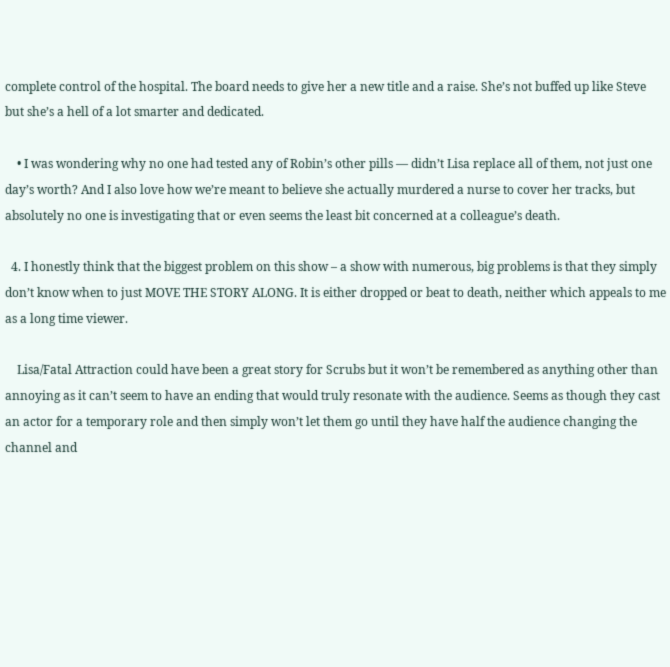complete control of the hospital. The board needs to give her a new title and a raise. She’s not buffed up like Steve but she’s a hell of a lot smarter and dedicated.

    • I was wondering why no one had tested any of Robin’s other pills — didn’t Lisa replace all of them, not just one day’s worth? And I also love how we’re meant to believe she actually murdered a nurse to cover her tracks, but absolutely no one is investigating that or even seems the least bit concerned at a colleague’s death.

  4. I honestly think that the biggest problem on this show – a show with numerous, big problems is that they simply don’t know when to just MOVE THE STORY ALONG. It is either dropped or beat to death, neither which appeals to me as a long time viewer.

    Lisa/Fatal Attraction could have been a great story for Scrubs but it won’t be remembered as anything other than annoying as it can’t seem to have an ending that would truly resonate with the audience. Seems as though they cast an actor for a temporary role and then simply won’t let them go until they have half the audience changing the channel and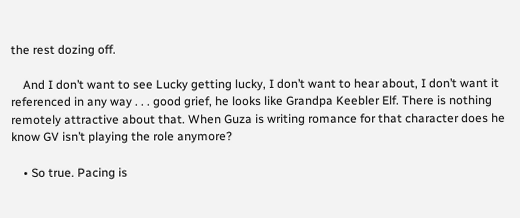the rest dozing off.

    And I don’t want to see Lucky getting lucky, I don’t want to hear about, I don’t want it referenced in any way . . . good grief, he looks like Grandpa Keebler Elf. There is nothing remotely attractive about that. When Guza is writing romance for that character does he know GV isn’t playing the role anymore?

    • So true. Pacing is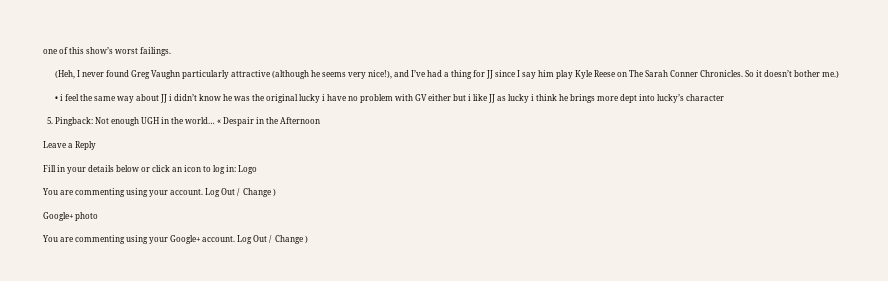one of this show’s worst failings.

      (Heh, I never found Greg Vaughn particularly attractive (although he seems very nice!), and I’ve had a thing for JJ since I say him play Kyle Reese on The Sarah Conner Chronicles. So it doesn’t bother me.)

      • i feel the same way about JJ i didn’t know he was the original lucky i have no problem with GV either but i like JJ as lucky i think he brings more dept into lucky’s character

  5. Pingback: Not enough UGH in the world… « Despair in the Afternoon

Leave a Reply

Fill in your details below or click an icon to log in: Logo

You are commenting using your account. Log Out /  Change )

Google+ photo

You are commenting using your Google+ account. Log Out /  Change )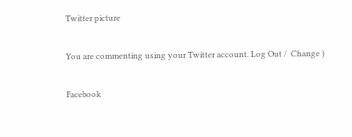Twitter picture

You are commenting using your Twitter account. Log Out /  Change )

Facebook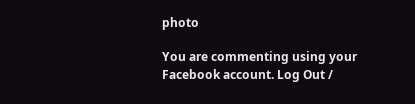photo

You are commenting using your Facebook account. Log Out /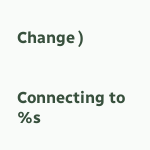Change )


Connecting to %s